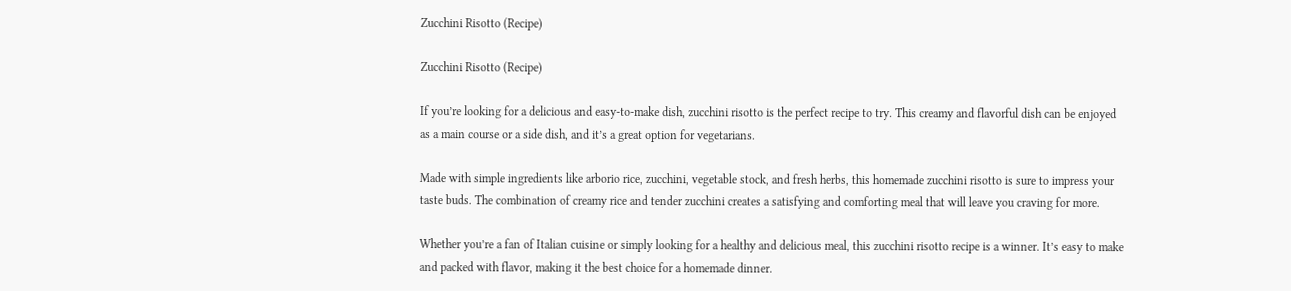Zucchini Risotto (Recipe)

Zucchini Risotto (Recipe)

If you’re looking for a delicious and easy-to-make dish, zucchini risotto is the perfect recipe to try. This creamy and flavorful dish can be enjoyed as a main course or a side dish, and it’s a great option for vegetarians.

Made with simple ingredients like arborio rice, zucchini, vegetable stock, and fresh herbs, this homemade zucchini risotto is sure to impress your taste buds. The combination of creamy rice and tender zucchini creates a satisfying and comforting meal that will leave you craving for more.

Whether you’re a fan of Italian cuisine or simply looking for a healthy and delicious meal, this zucchini risotto recipe is a winner. It’s easy to make and packed with flavor, making it the best choice for a homemade dinner.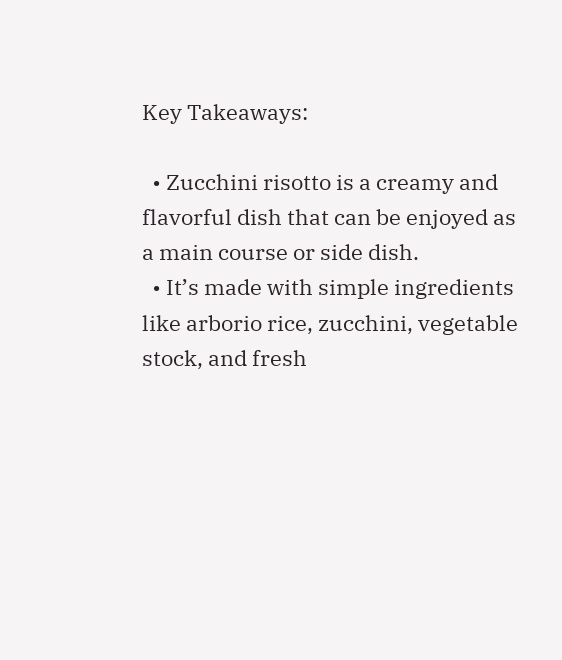Key Takeaways:

  • Zucchini risotto is a creamy and flavorful dish that can be enjoyed as a main course or side dish.
  • It’s made with simple ingredients like arborio rice, zucchini, vegetable stock, and fresh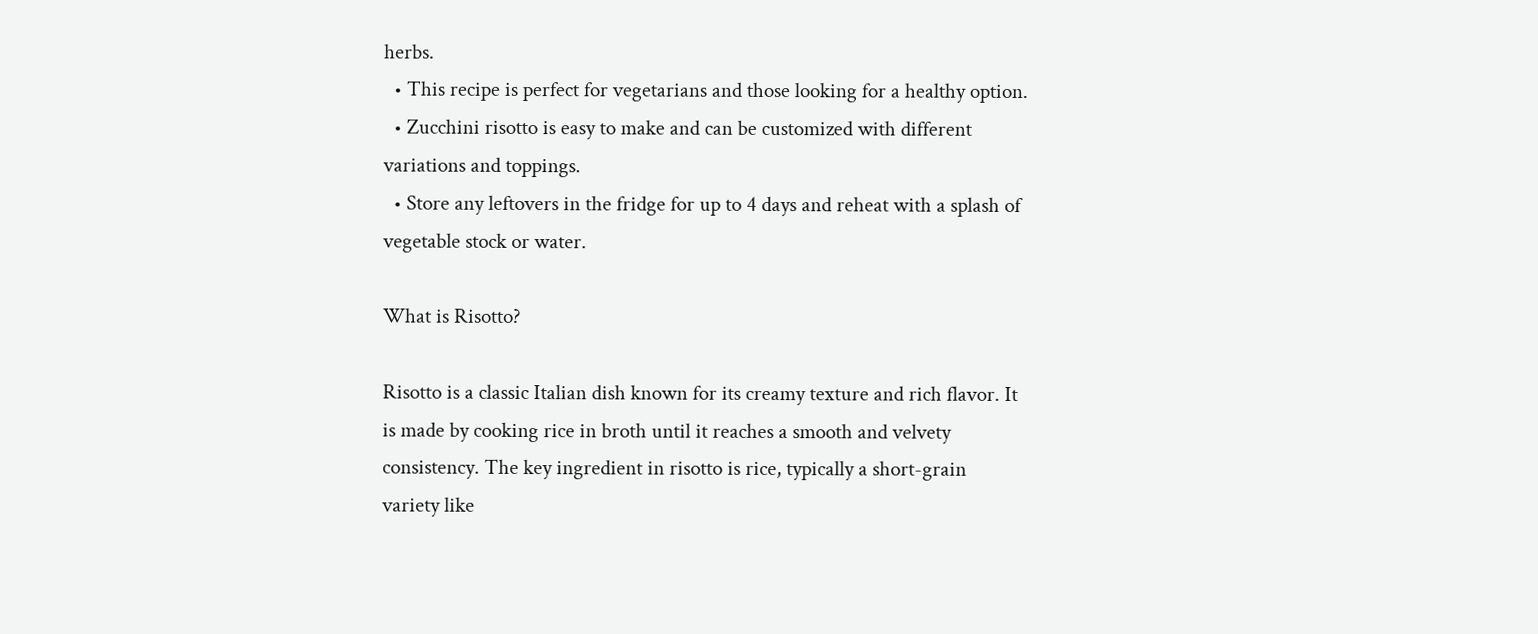herbs.
  • This recipe is perfect for vegetarians and those looking for a healthy option.
  • Zucchini risotto is easy to make and can be customized with different variations and toppings.
  • Store any leftovers in the fridge for up to 4 days and reheat with a splash of vegetable stock or water.

What is Risotto?

Risotto is a classic Italian dish known for its creamy texture and rich flavor. It is made by cooking rice in broth until it reaches a smooth and velvety consistency. The key ingredient in risotto is rice, typically a short-grain variety like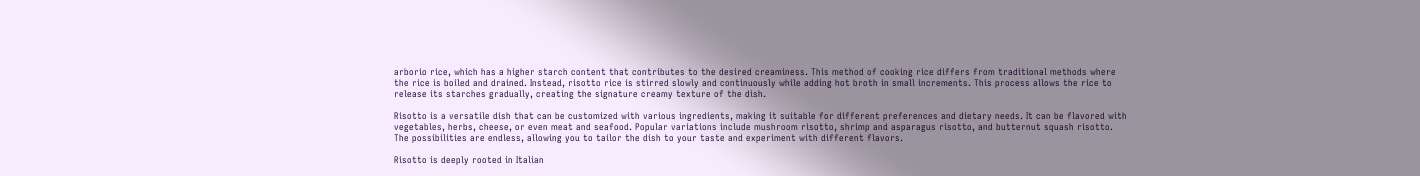arborio rice, which has a higher starch content that contributes to the desired creaminess. This method of cooking rice differs from traditional methods where the rice is boiled and drained. Instead, risotto rice is stirred slowly and continuously while adding hot broth in small increments. This process allows the rice to release its starches gradually, creating the signature creamy texture of the dish.

Risotto is a versatile dish that can be customized with various ingredients, making it suitable for different preferences and dietary needs. It can be flavored with vegetables, herbs, cheese, or even meat and seafood. Popular variations include mushroom risotto, shrimp and asparagus risotto, and butternut squash risotto. The possibilities are endless, allowing you to tailor the dish to your taste and experiment with different flavors.

Risotto is deeply rooted in Italian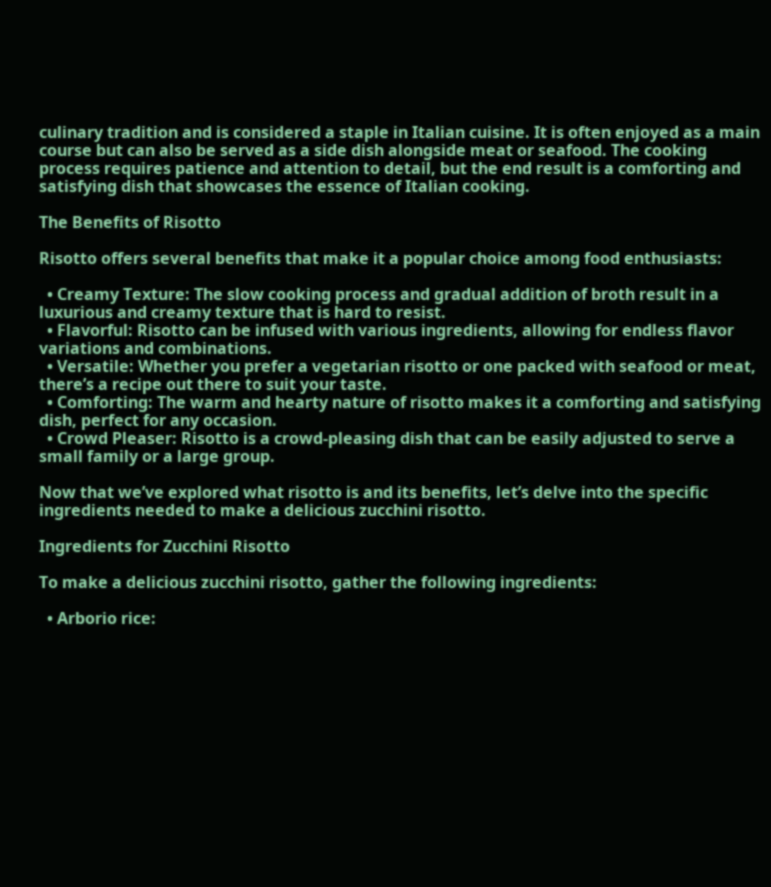culinary tradition and is considered a staple in Italian cuisine. It is often enjoyed as a main course but can also be served as a side dish alongside meat or seafood. The cooking process requires patience and attention to detail, but the end result is a comforting and satisfying dish that showcases the essence of Italian cooking.

The Benefits of Risotto

Risotto offers several benefits that make it a popular choice among food enthusiasts:

  • Creamy Texture: The slow cooking process and gradual addition of broth result in a luxurious and creamy texture that is hard to resist.
  • Flavorful: Risotto can be infused with various ingredients, allowing for endless flavor variations and combinations.
  • Versatile: Whether you prefer a vegetarian risotto or one packed with seafood or meat, there’s a recipe out there to suit your taste.
  • Comforting: The warm and hearty nature of risotto makes it a comforting and satisfying dish, perfect for any occasion.
  • Crowd Pleaser: Risotto is a crowd-pleasing dish that can be easily adjusted to serve a small family or a large group.

Now that we’ve explored what risotto is and its benefits, let’s delve into the specific ingredients needed to make a delicious zucchini risotto.

Ingredients for Zucchini Risotto

To make a delicious zucchini risotto, gather the following ingredients:

  • Arborio rice: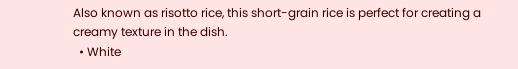Also known as risotto rice, this short-grain rice is perfect for creating a creamy texture in the dish.
  • White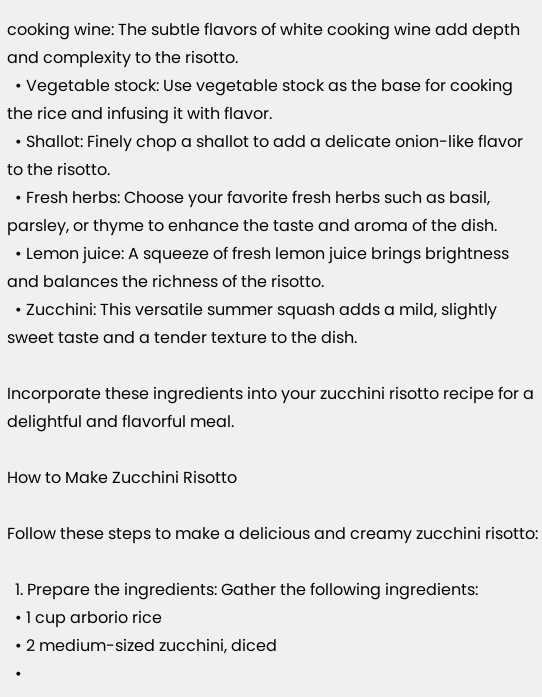cooking wine: The subtle flavors of white cooking wine add depth and complexity to the risotto.
  • Vegetable stock: Use vegetable stock as the base for cooking the rice and infusing it with flavor.
  • Shallot: Finely chop a shallot to add a delicate onion-like flavor to the risotto.
  • Fresh herbs: Choose your favorite fresh herbs such as basil, parsley, or thyme to enhance the taste and aroma of the dish.
  • Lemon juice: A squeeze of fresh lemon juice brings brightness and balances the richness of the risotto.
  • Zucchini: This versatile summer squash adds a mild, slightly sweet taste and a tender texture to the dish.

Incorporate these ingredients into your zucchini risotto recipe for a delightful and flavorful meal.

How to Make Zucchini Risotto

Follow these steps to make a delicious and creamy zucchini risotto:

  1. Prepare the ingredients: Gather the following ingredients:
  • 1 cup arborio rice
  • 2 medium-sized zucchini, diced
  •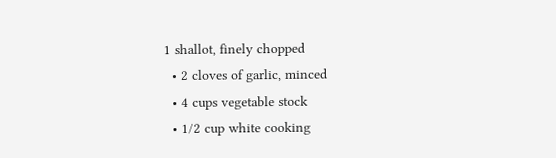1 shallot, finely chopped
  • 2 cloves of garlic, minced
  • 4 cups vegetable stock
  • 1/2 cup white cooking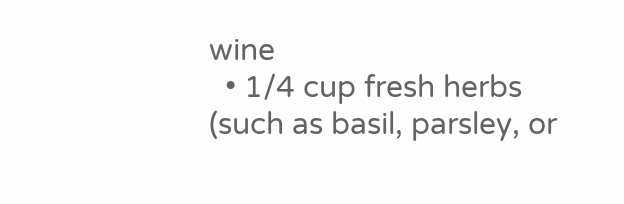wine
  • 1/4 cup fresh herbs (such as basil, parsley, or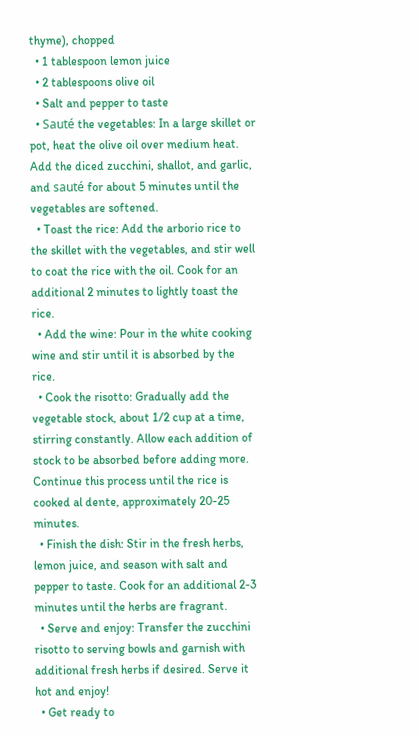thyme), chopped
  • 1 tablespoon lemon juice
  • 2 tablespoons olive oil
  • Salt and pepper to taste
  • Sauté the vegetables: In a large skillet or pot, heat the olive oil over medium heat. Add the diced zucchini, shallot, and garlic, and sauté for about 5 minutes until the vegetables are softened.
  • Toast the rice: Add the arborio rice to the skillet with the vegetables, and stir well to coat the rice with the oil. Cook for an additional 2 minutes to lightly toast the rice.
  • Add the wine: Pour in the white cooking wine and stir until it is absorbed by the rice.
  • Cook the risotto: Gradually add the vegetable stock, about 1/2 cup at a time, stirring constantly. Allow each addition of stock to be absorbed before adding more. Continue this process until the rice is cooked al dente, approximately 20-25 minutes.
  • Finish the dish: Stir in the fresh herbs, lemon juice, and season with salt and pepper to taste. Cook for an additional 2-3 minutes until the herbs are fragrant.
  • Serve and enjoy: Transfer the zucchini risotto to serving bowls and garnish with additional fresh herbs if desired. Serve it hot and enjoy!
  • Get ready to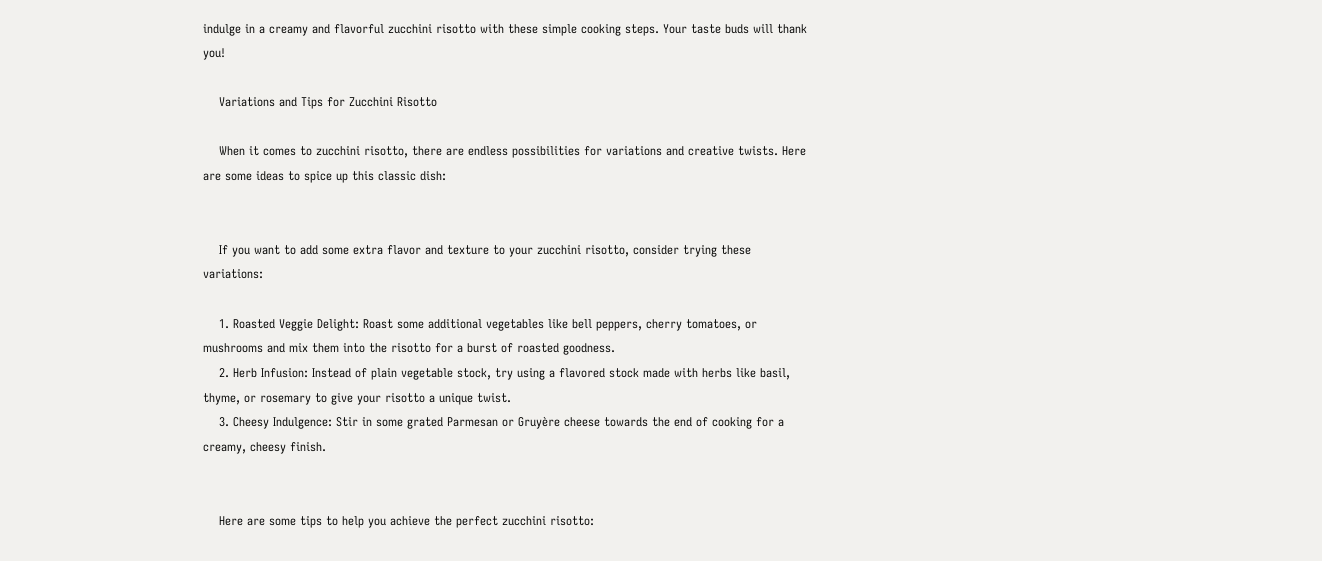indulge in a creamy and flavorful zucchini risotto with these simple cooking steps. Your taste buds will thank you!

    Variations and Tips for Zucchini Risotto

    When it comes to zucchini risotto, there are endless possibilities for variations and creative twists. Here are some ideas to spice up this classic dish:


    If you want to add some extra flavor and texture to your zucchini risotto, consider trying these variations:

    1. Roasted Veggie Delight: Roast some additional vegetables like bell peppers, cherry tomatoes, or mushrooms and mix them into the risotto for a burst of roasted goodness.
    2. Herb Infusion: Instead of plain vegetable stock, try using a flavored stock made with herbs like basil, thyme, or rosemary to give your risotto a unique twist.
    3. Cheesy Indulgence: Stir in some grated Parmesan or Gruyère cheese towards the end of cooking for a creamy, cheesy finish.


    Here are some tips to help you achieve the perfect zucchini risotto: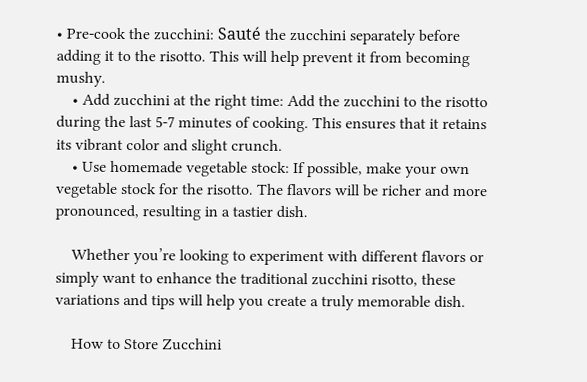• Pre-cook the zucchini: Sauté the zucchini separately before adding it to the risotto. This will help prevent it from becoming mushy.
    • Add zucchini at the right time: Add the zucchini to the risotto during the last 5-7 minutes of cooking. This ensures that it retains its vibrant color and slight crunch.
    • Use homemade vegetable stock: If possible, make your own vegetable stock for the risotto. The flavors will be richer and more pronounced, resulting in a tastier dish.

    Whether you’re looking to experiment with different flavors or simply want to enhance the traditional zucchini risotto, these variations and tips will help you create a truly memorable dish.

    How to Store Zucchini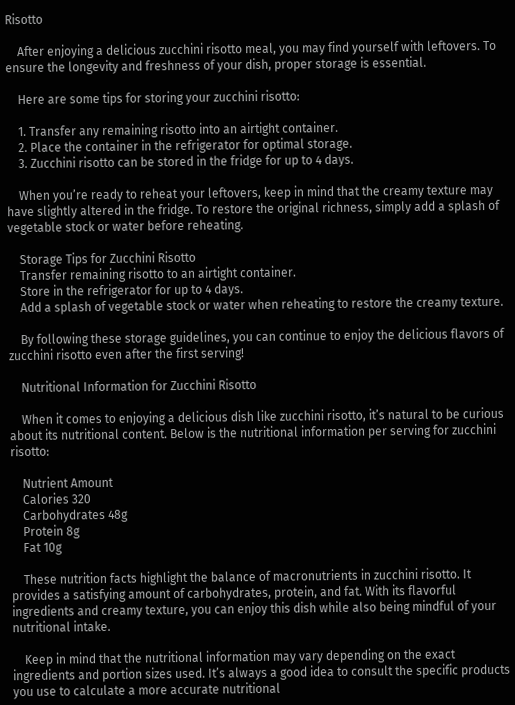Risotto

    After enjoying a delicious zucchini risotto meal, you may find yourself with leftovers. To ensure the longevity and freshness of your dish, proper storage is essential.

    Here are some tips for storing your zucchini risotto:

    1. Transfer any remaining risotto into an airtight container.
    2. Place the container in the refrigerator for optimal storage.
    3. Zucchini risotto can be stored in the fridge for up to 4 days.

    When you’re ready to reheat your leftovers, keep in mind that the creamy texture may have slightly altered in the fridge. To restore the original richness, simply add a splash of vegetable stock or water before reheating.

    Storage Tips for Zucchini Risotto
    Transfer remaining risotto to an airtight container.
    Store in the refrigerator for up to 4 days.
    Add a splash of vegetable stock or water when reheating to restore the creamy texture.

    By following these storage guidelines, you can continue to enjoy the delicious flavors of zucchini risotto even after the first serving!

    Nutritional Information for Zucchini Risotto

    When it comes to enjoying a delicious dish like zucchini risotto, it’s natural to be curious about its nutritional content. Below is the nutritional information per serving for zucchini risotto:

    Nutrient Amount
    Calories 320
    Carbohydrates 48g
    Protein 8g
    Fat 10g

    These nutrition facts highlight the balance of macronutrients in zucchini risotto. It provides a satisfying amount of carbohydrates, protein, and fat. With its flavorful ingredients and creamy texture, you can enjoy this dish while also being mindful of your nutritional intake.

    Keep in mind that the nutritional information may vary depending on the exact ingredients and portion sizes used. It’s always a good idea to consult the specific products you use to calculate a more accurate nutritional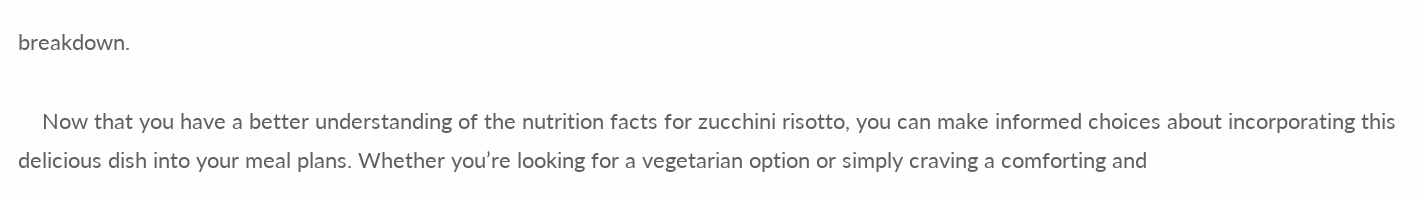breakdown.

    Now that you have a better understanding of the nutrition facts for zucchini risotto, you can make informed choices about incorporating this delicious dish into your meal plans. Whether you’re looking for a vegetarian option or simply craving a comforting and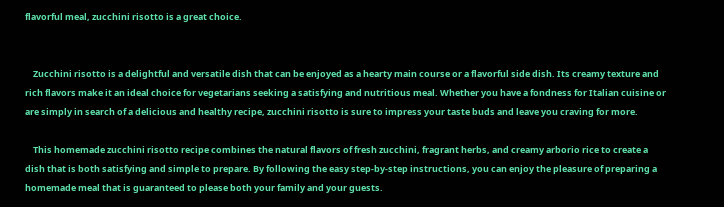flavorful meal, zucchini risotto is a great choice.


    Zucchini risotto is a delightful and versatile dish that can be enjoyed as a hearty main course or a flavorful side dish. Its creamy texture and rich flavors make it an ideal choice for vegetarians seeking a satisfying and nutritious meal. Whether you have a fondness for Italian cuisine or are simply in search of a delicious and healthy recipe, zucchini risotto is sure to impress your taste buds and leave you craving for more.

    This homemade zucchini risotto recipe combines the natural flavors of fresh zucchini, fragrant herbs, and creamy arborio rice to create a dish that is both satisfying and simple to prepare. By following the easy step-by-step instructions, you can enjoy the pleasure of preparing a homemade meal that is guaranteed to please both your family and your guests.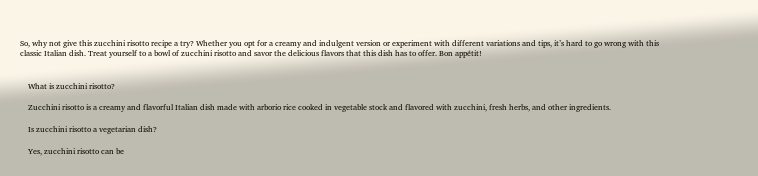So, why not give this zucchini risotto recipe a try? Whether you opt for a creamy and indulgent version or experiment with different variations and tips, it’s hard to go wrong with this classic Italian dish. Treat yourself to a bowl of zucchini risotto and savor the delicious flavors that this dish has to offer. Bon appétit!


    What is zucchini risotto?

    Zucchini risotto is a creamy and flavorful Italian dish made with arborio rice cooked in vegetable stock and flavored with zucchini, fresh herbs, and other ingredients.

    Is zucchini risotto a vegetarian dish?

    Yes, zucchini risotto can be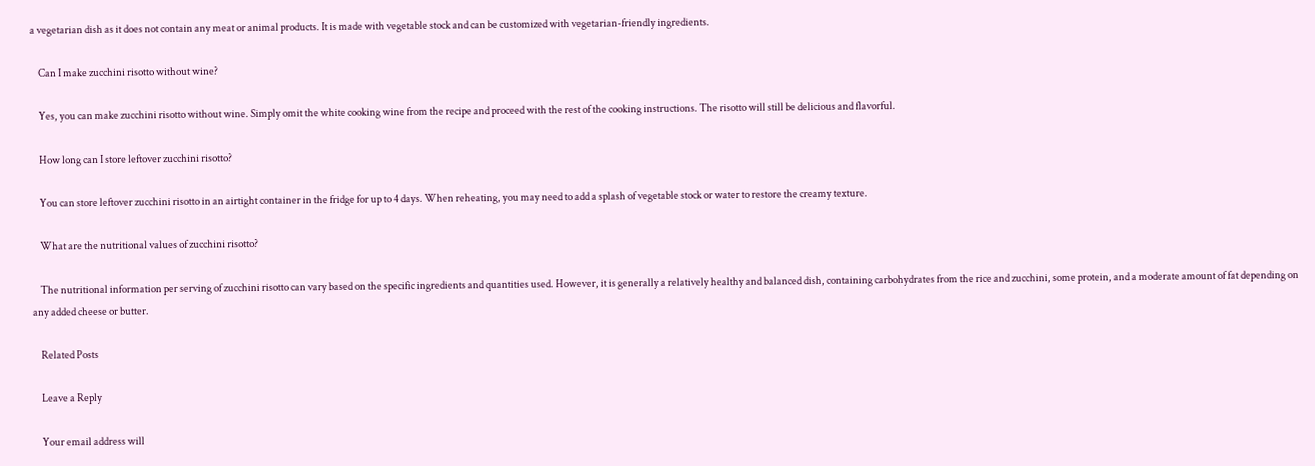a vegetarian dish as it does not contain any meat or animal products. It is made with vegetable stock and can be customized with vegetarian-friendly ingredients.

    Can I make zucchini risotto without wine?

    Yes, you can make zucchini risotto without wine. Simply omit the white cooking wine from the recipe and proceed with the rest of the cooking instructions. The risotto will still be delicious and flavorful.

    How long can I store leftover zucchini risotto?

    You can store leftover zucchini risotto in an airtight container in the fridge for up to 4 days. When reheating, you may need to add a splash of vegetable stock or water to restore the creamy texture.

    What are the nutritional values of zucchini risotto?

    The nutritional information per serving of zucchini risotto can vary based on the specific ingredients and quantities used. However, it is generally a relatively healthy and balanced dish, containing carbohydrates from the rice and zucchini, some protein, and a moderate amount of fat depending on any added cheese or butter.

    Related Posts

    Leave a Reply

    Your email address will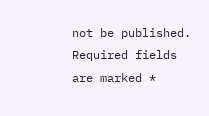not be published. Required fields are marked *